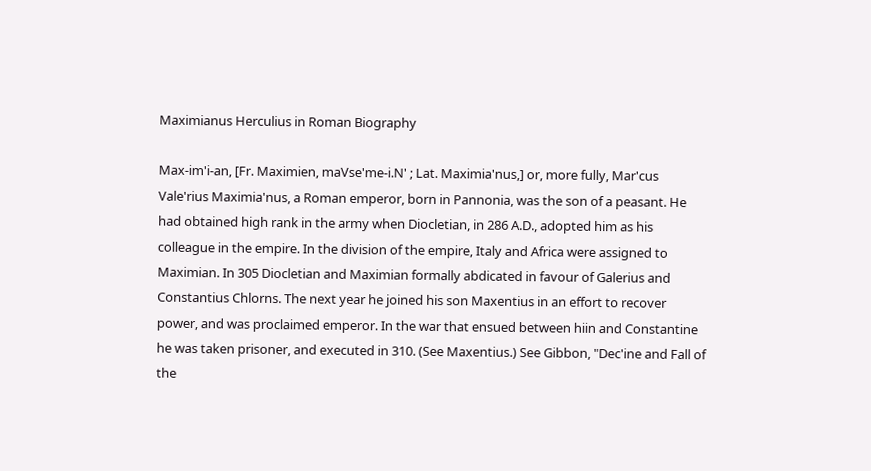Maximianus Herculius in Roman Biography

Max-im'i-an, [Fr. Maximien, maVse'me-i.N' ; Lat. Maximia'nus,] or, more fully, Mar'cus Vale'rius Maximia'nus, a Roman emperor, born in Pannonia, was the son of a peasant. He had obtained high rank in the army when Diocletian, in 286 A.D., adopted him as his colleague in the empire. In the division of the empire, Italy and Africa were assigned to Maximian. In 305 Diocletian and Maximian formally abdicated in favour of Galerius and Constantius Chlorns. The next year he joined his son Maxentius in an effort to recover power, and was proclaimed emperor. In the war that ensued between hiin and Constantine he was taken prisoner, and executed in 310. (See Maxentius.) See Gibbon, "Dec'ine and Fall of the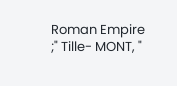Roman Empire ;" Tille- MONT, "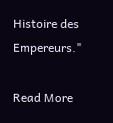Histoire des Empereurs."

Read More